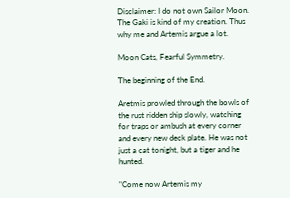Disclaimer: I do not own Sailor Moon. The Gaki is kind of my creation. Thus why me and Artemis argue a lot.

Moon Cats, Fearful Symmetry.

The beginning of the End.

Aretmis prowled through the bowls of the rust ridden ship slowly, watching for traps or ambush at every corner and every new deck plate. He was not just a cat tonight, but a tiger and he hunted.

"Come now Artemis my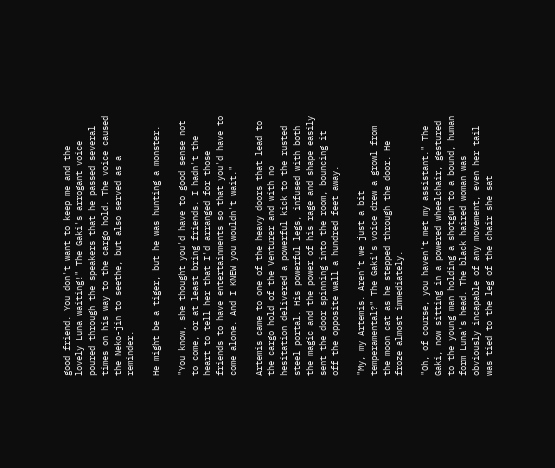good friend. You don't want to keep me and the lovely Luna waiting!" The Gaki's arrogant voice poured through the speakers that he passed several times on his way to the cargo hold. The voice caused the Neko-jin to seethe, but also served as a reminder.

He might be a tiger, but he was hunting a monster.

"You know, she thought you'd have to good sense not to come, or at least bring friends. I hadn't the heart to tell her that I'd arranged for those friends to have entertainments so that you'd have to come alone. And I KNEW you wouldn't wait."

Artemis came to one of the heavy doors that lead to the cargo hold of the Venturer and with no hesitation delivered a powerful kick to the rusted steel portal. His powerful legs, infused with both the magic and the power of his rage and shape easily sent the door spinning into the room, bouncing it off the opposite wall a hundred feet away.

"My, my Artemis. Aren't we just a bit temperamental?" The Gaki's voice drew a growl from the moon cat as he stepped through the door. He froze almost immediately.

"Oh, of course, you haven't met my assistant." The Gaki, now sitting in a powered wheelchair, gestured to the young man holding a shotgun to a bound, human form Luna's head. The black haired woman was obviously incapable of any movement, even her tail was tied to the leg of the chair she sat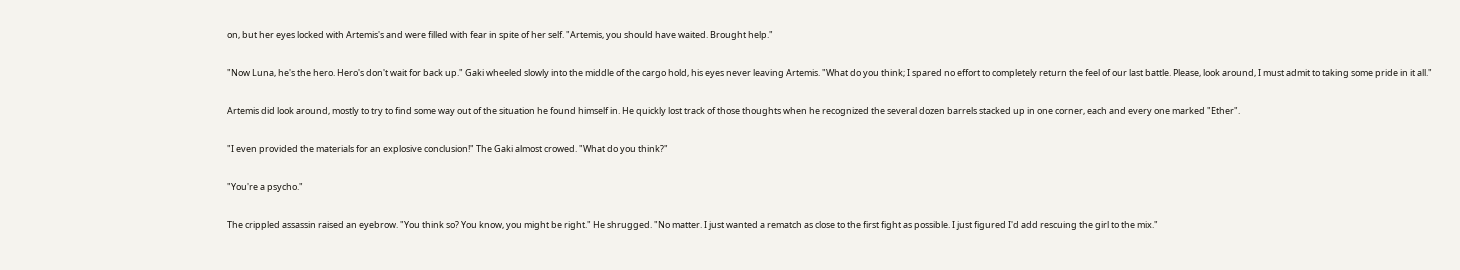on, but her eyes locked with Artemis's and were filled with fear in spite of her self. "Artemis, you should have waited. Brought help."

"Now Luna, he's the hero. Hero's don't wait for back up." Gaki wheeled slowly into the middle of the cargo hold, his eyes never leaving Artemis. "What do you think; I spared no effort to completely return the feel of our last battle. Please, look around, I must admit to taking some pride in it all."

Artemis did look around, mostly to try to find some way out of the situation he found himself in. He quickly lost track of those thoughts when he recognized the several dozen barrels stacked up in one corner, each and every one marked "Ether".

"I even provided the materials for an explosive conclusion!" The Gaki almost crowed. "What do you think?"

"You're a psycho."

The crippled assassin raised an eyebrow. "You think so? You know, you might be right." He shrugged. "No matter. I just wanted a rematch as close to the first fight as possible. I just figured I'd add rescuing the girl to the mix."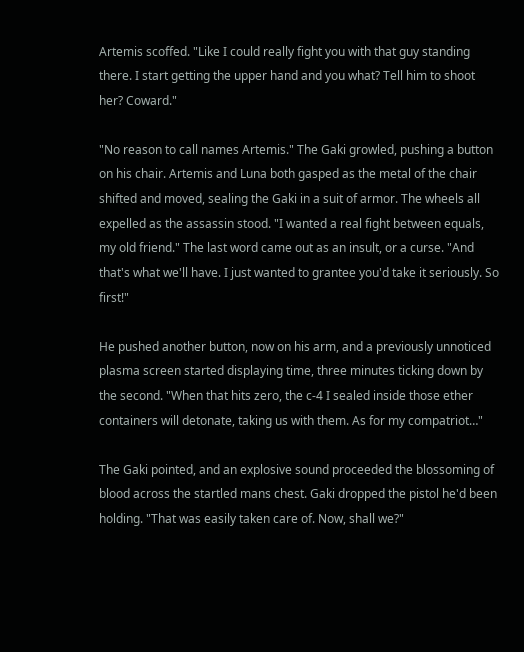Artemis scoffed. "Like I could really fight you with that guy standing there. I start getting the upper hand and you what? Tell him to shoot her? Coward."

"No reason to call names Artemis." The Gaki growled, pushing a button on his chair. Artemis and Luna both gasped as the metal of the chair shifted and moved, sealing the Gaki in a suit of armor. The wheels all expelled as the assassin stood. "I wanted a real fight between equals, my old friend." The last word came out as an insult, or a curse. "And that's what we'll have. I just wanted to grantee you'd take it seriously. So first!"

He pushed another button, now on his arm, and a previously unnoticed plasma screen started displaying time, three minutes ticking down by the second. "When that hits zero, the c-4 I sealed inside those ether containers will detonate, taking us with them. As for my compatriot…"

The Gaki pointed, and an explosive sound proceeded the blossoming of blood across the startled mans chest. Gaki dropped the pistol he'd been holding. "That was easily taken care of. Now, shall we?"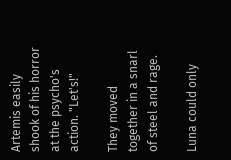Artemis easily shook of his horror at the psycho's action. "Let's!"

They moved together in a snarl of steel and rage.

Luna could only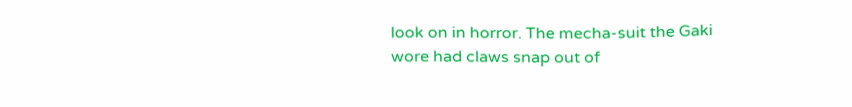look on in horror. The mecha-suit the Gaki wore had claws snap out of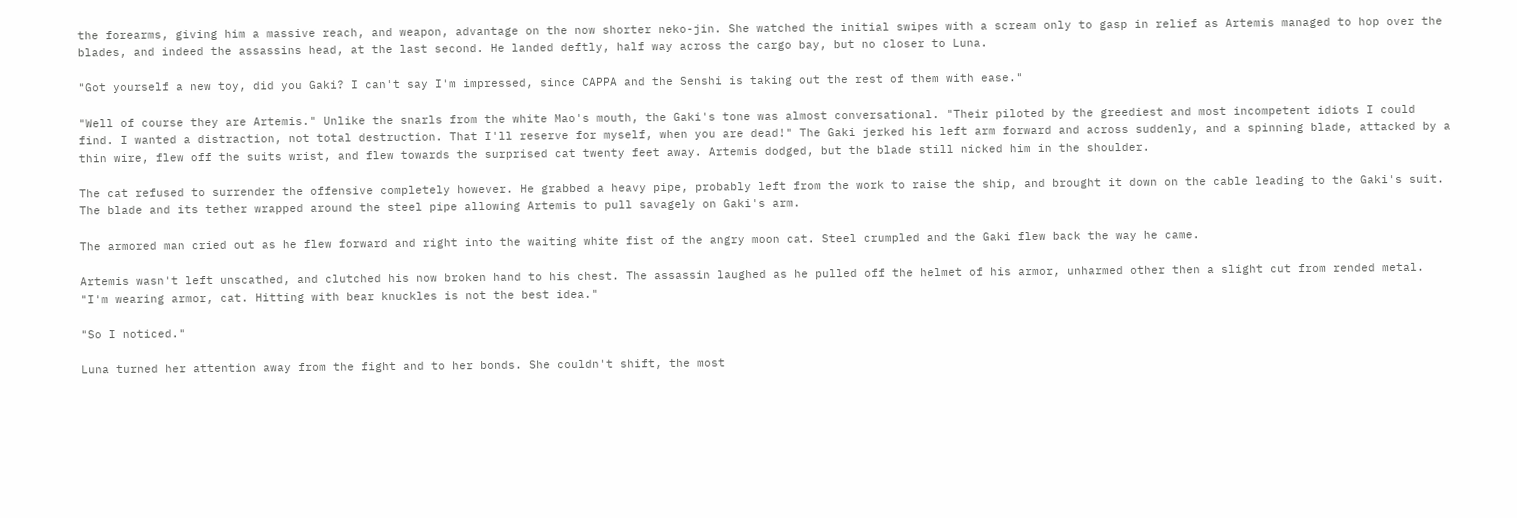the forearms, giving him a massive reach, and weapon, advantage on the now shorter neko-jin. She watched the initial swipes with a scream only to gasp in relief as Artemis managed to hop over the blades, and indeed the assassins head, at the last second. He landed deftly, half way across the cargo bay, but no closer to Luna.

"Got yourself a new toy, did you Gaki? I can't say I'm impressed, since CAPPA and the Senshi is taking out the rest of them with ease."

"Well of course they are Artemis." Unlike the snarls from the white Mao's mouth, the Gaki's tone was almost conversational. "Their piloted by the greediest and most incompetent idiots I could find. I wanted a distraction, not total destruction. That I'll reserve for myself, when you are dead!" The Gaki jerked his left arm forward and across suddenly, and a spinning blade, attacked by a thin wire, flew off the suits wrist, and flew towards the surprised cat twenty feet away. Artemis dodged, but the blade still nicked him in the shoulder.

The cat refused to surrender the offensive completely however. He grabbed a heavy pipe, probably left from the work to raise the ship, and brought it down on the cable leading to the Gaki's suit. The blade and its tether wrapped around the steel pipe allowing Artemis to pull savagely on Gaki's arm.

The armored man cried out as he flew forward and right into the waiting white fist of the angry moon cat. Steel crumpled and the Gaki flew back the way he came.

Artemis wasn't left unscathed, and clutched his now broken hand to his chest. The assassin laughed as he pulled off the helmet of his armor, unharmed other then a slight cut from rended metal. "I'm wearing armor, cat. Hitting with bear knuckles is not the best idea."

"So I noticed."

Luna turned her attention away from the fight and to her bonds. She couldn't shift, the most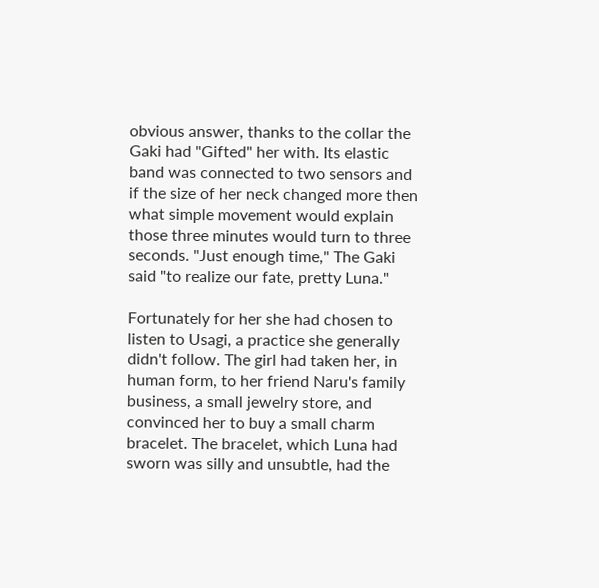obvious answer, thanks to the collar the Gaki had "Gifted" her with. Its elastic band was connected to two sensors and if the size of her neck changed more then what simple movement would explain those three minutes would turn to three seconds. "Just enough time," The Gaki said "to realize our fate, pretty Luna."

Fortunately for her she had chosen to listen to Usagi, a practice she generally didn't follow. The girl had taken her, in human form, to her friend Naru's family business, a small jewelry store, and convinced her to buy a small charm bracelet. The bracelet, which Luna had sworn was silly and unsubtle, had the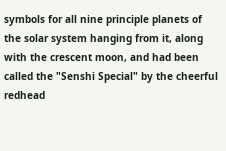symbols for all nine principle planets of the solar system hanging from it, along with the crescent moon, and had been called the "Senshi Special" by the cheerful redhead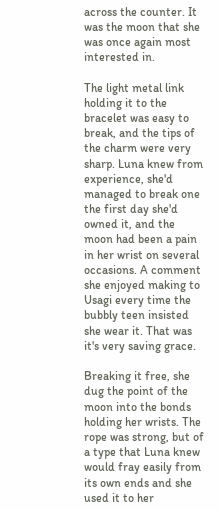across the counter. It was the moon that she was once again most interested in.

The light metal link holding it to the bracelet was easy to break, and the tips of the charm were very sharp. Luna knew from experience, she'd managed to break one the first day she'd owned it, and the moon had been a pain in her wrist on several occasions. A comment she enjoyed making to Usagi every time the bubbly teen insisted she wear it. That was it's very saving grace.

Breaking it free, she dug the point of the moon into the bonds holding her wrists. The rope was strong, but of a type that Luna knew would fray easily from its own ends and she used it to her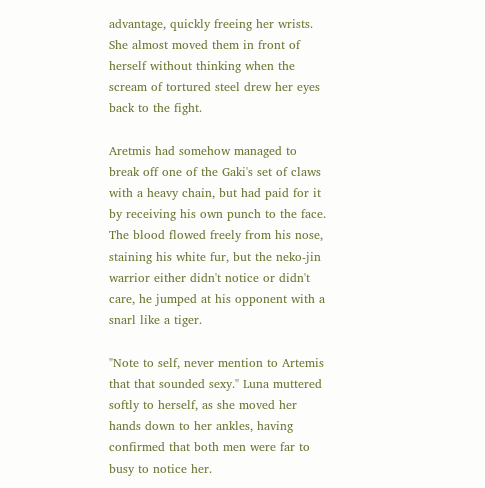advantage, quickly freeing her wrists. She almost moved them in front of herself without thinking when the scream of tortured steel drew her eyes back to the fight.

Aretmis had somehow managed to break off one of the Gaki's set of claws with a heavy chain, but had paid for it by receiving his own punch to the face. The blood flowed freely from his nose, staining his white fur, but the neko-jin warrior either didn't notice or didn't care, he jumped at his opponent with a snarl like a tiger.

"Note to self, never mention to Artemis that that sounded sexy." Luna muttered softly to herself, as she moved her hands down to her ankles, having confirmed that both men were far to busy to notice her.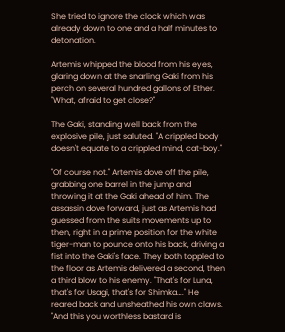She tried to ignore the clock which was already down to one and a half minutes to detonation.

Artemis whipped the blood from his eyes, glaring down at the snarling Gaki from his perch on several hundred gallons of Ether. "What, afraid to get close?"

The Gaki, standing well back from the explosive pile, just saluted. "A crippled body doesn't equate to a crippled mind, cat-boy."

"Of course not." Artemis dove off the pile, grabbing one barrel in the jump and throwing it at the Gaki ahead of him. The assassin dove forward, just as Artemis had guessed from the suits movements up to then, right in a prime position for the white tiger-man to pounce onto his back, driving a fist into the Gaki's face. They both toppled to the floor as Artemis delivered a second, then a third blow to his enemy. "That's for Luna, that's for Usagi, that's for Shimka…." He reared back and unsheathed his own claws. "And this you worthless bastard is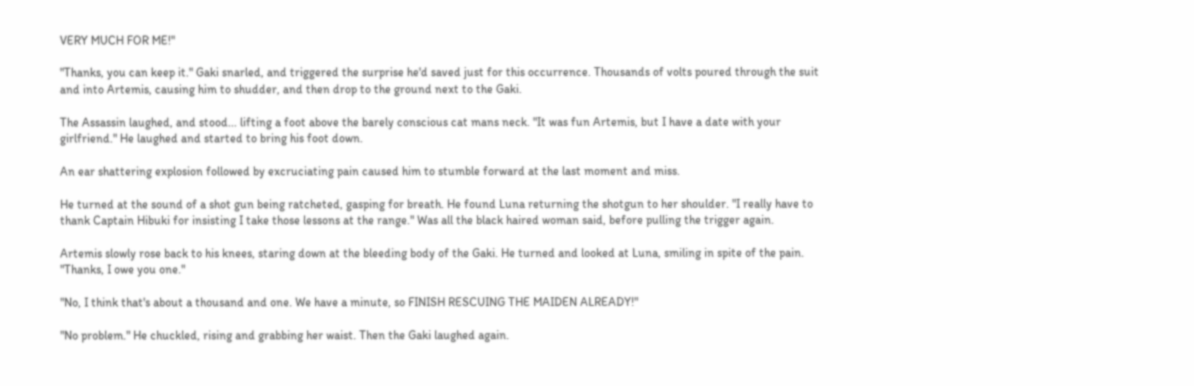VERY MUCH FOR ME!"

"Thanks, you can keep it." Gaki snarled, and triggered the surprise he'd saved just for this occurrence. Thousands of volts poured through the suit and into Artemis, causing him to shudder, and then drop to the ground next to the Gaki.

The Assassin laughed, and stood... lifting a foot above the barely conscious cat mans neck. "It was fun Artemis, but I have a date with your girlfriend." He laughed and started to bring his foot down.

An ear shattering explosion followed by excruciating pain caused him to stumble forward at the last moment and miss.

He turned at the sound of a shot gun being ratcheted, gasping for breath. He found Luna returning the shotgun to her shoulder. "I really have to thank Captain Hibuki for insisting I take those lessons at the range." Was all the black haired woman said, before pulling the trigger again.

Artemis slowly rose back to his knees, staring down at the bleeding body of the Gaki. He turned and looked at Luna, smiling in spite of the pain. "Thanks, I owe you one."

"No, I think that's about a thousand and one. We have a minute, so FINISH RESCUING THE MAIDEN ALREADY!"

"No problem." He chuckled, rising and grabbing her waist. Then the Gaki laughed again.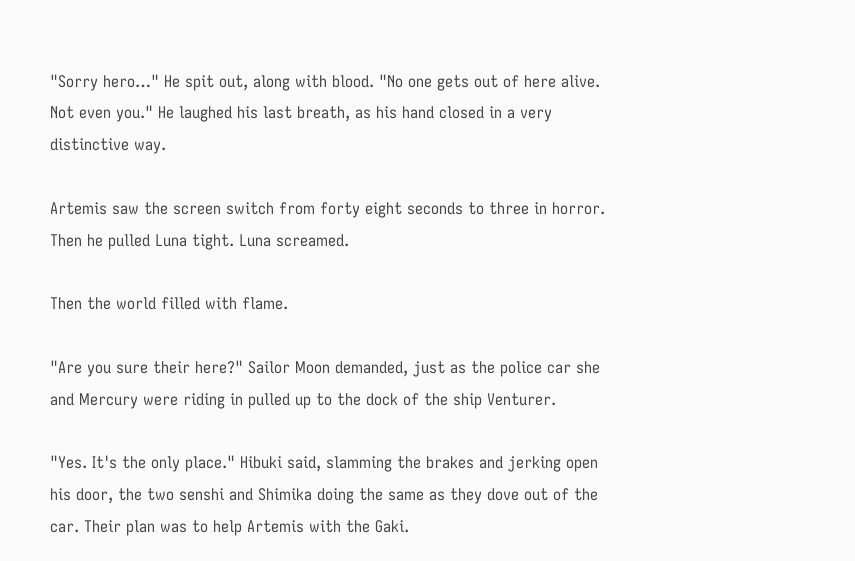"Sorry hero…" He spit out, along with blood. "No one gets out of here alive. Not even you." He laughed his last breath, as his hand closed in a very distinctive way.

Artemis saw the screen switch from forty eight seconds to three in horror. Then he pulled Luna tight. Luna screamed.

Then the world filled with flame.

"Are you sure their here?" Sailor Moon demanded, just as the police car she and Mercury were riding in pulled up to the dock of the ship Venturer.

"Yes. It's the only place." Hibuki said, slamming the brakes and jerking open his door, the two senshi and Shimika doing the same as they dove out of the car. Their plan was to help Artemis with the Gaki.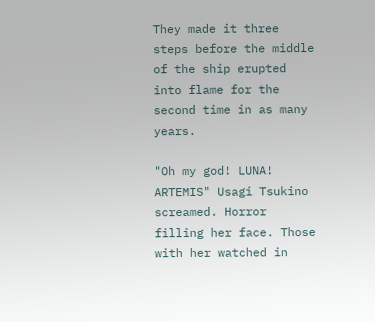They made it three steps before the middle of the ship erupted into flame for the second time in as many years.

"Oh my god! LUNA! ARTEMIS" Usagi Tsukino screamed. Horror filling her face. Those with her watched in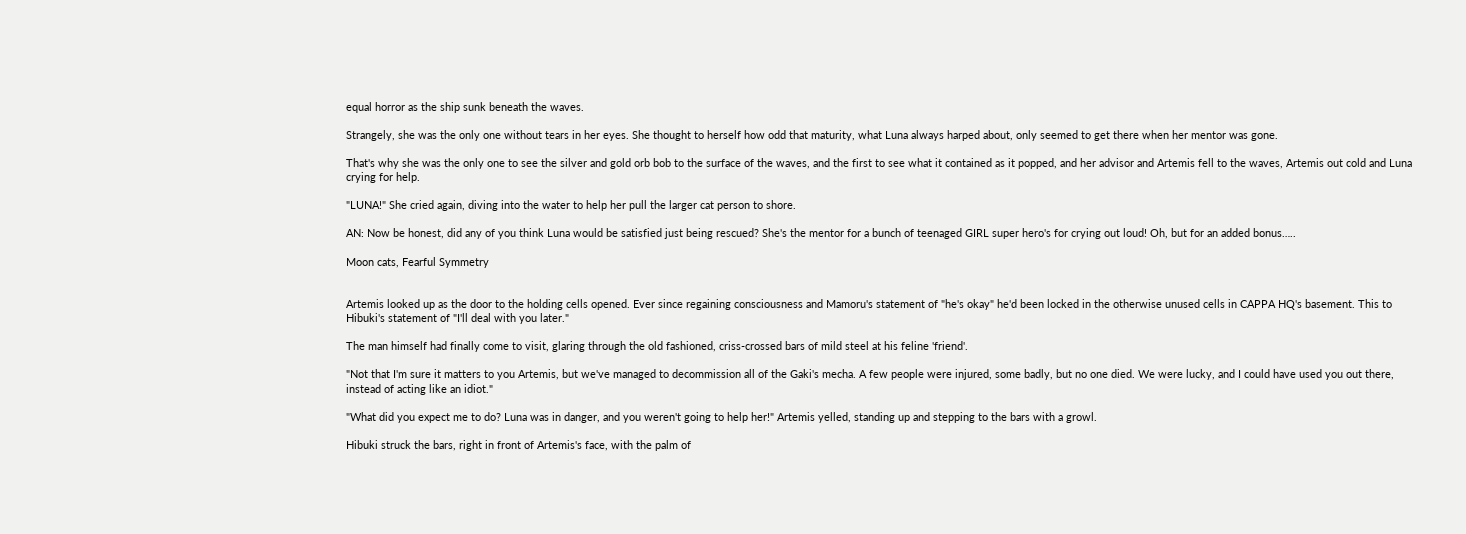equal horror as the ship sunk beneath the waves.

Strangely, she was the only one without tears in her eyes. She thought to herself how odd that maturity, what Luna always harped about, only seemed to get there when her mentor was gone.

That's why she was the only one to see the silver and gold orb bob to the surface of the waves, and the first to see what it contained as it popped, and her advisor and Artemis fell to the waves, Artemis out cold and Luna crying for help.

"LUNA!" She cried again, diving into the water to help her pull the larger cat person to shore.

AN: Now be honest, did any of you think Luna would be satisfied just being rescued? She's the mentor for a bunch of teenaged GIRL super hero's for crying out loud! Oh, but for an added bonus…..

Moon cats, Fearful Symmetry


Artemis looked up as the door to the holding cells opened. Ever since regaining consciousness and Mamoru's statement of "he's okay" he'd been locked in the otherwise unused cells in CAPPA HQ's basement. This to Hibuki's statement of "I'll deal with you later."

The man himself had finally come to visit, glaring through the old fashioned, criss-crossed bars of mild steel at his feline 'friend'.

"Not that I'm sure it matters to you Artemis, but we've managed to decommission all of the Gaki's mecha. A few people were injured, some badly, but no one died. We were lucky, and I could have used you out there, instead of acting like an idiot."

"What did you expect me to do? Luna was in danger, and you weren't going to help her!" Artemis yelled, standing up and stepping to the bars with a growl.

Hibuki struck the bars, right in front of Artemis's face, with the palm of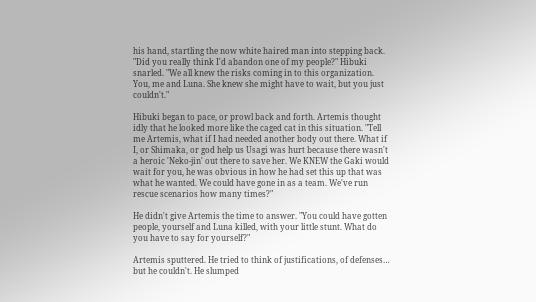his hand, startling the now white haired man into stepping back. "Did you really think I'd abandon one of my people?" Hibuki snarled. "We all knew the risks coming in to this organization. You, me and Luna. She knew she might have to wait, but you just couldn't."

Hibuki began to pace, or prowl back and forth. Artemis thought idly that he looked more like the caged cat in this situation. "Tell me Artemis, what if I had needed another body out there. What if I, or Shimaka, or god help us Usagi was hurt because there wasn't a heroic 'Neko-jin' out there to save her. We KNEW the Gaki would wait for you, he was obvious in how he had set this up that was what he wanted. We could have gone in as a team. We've run rescue scenarios how many times?"

He didn't give Artemis the time to answer. "You could have gotten people, yourself and Luna killed, with your little stunt. What do you have to say for yourself?"

Artemis sputtered. He tried to think of justifications, of defenses… but he couldn't. He slumped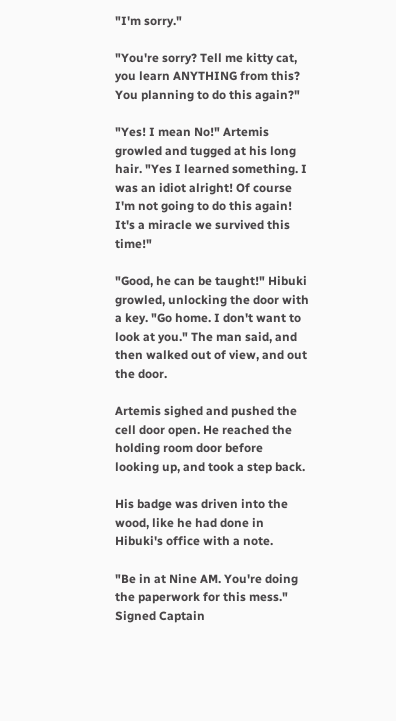"I'm sorry."

"You're sorry? Tell me kitty cat, you learn ANYTHING from this? You planning to do this again?"

"Yes! I mean No!" Artemis growled and tugged at his long hair. "Yes I learned something. I was an idiot alright! Of course I'm not going to do this again! It's a miracle we survived this time!"

"Good, he can be taught!" Hibuki growled, unlocking the door with a key. "Go home. I don't want to look at you." The man said, and then walked out of view, and out the door.

Artemis sighed and pushed the cell door open. He reached the holding room door before looking up, and took a step back.

His badge was driven into the wood, like he had done in Hibuki's office with a note.

"Be in at Nine AM. You're doing the paperwork for this mess." Signed Captain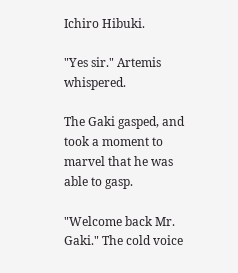Ichiro Hibuki.

"Yes sir." Artemis whispered.

The Gaki gasped, and took a moment to marvel that he was able to gasp.

"Welcome back Mr. Gaki." The cold voice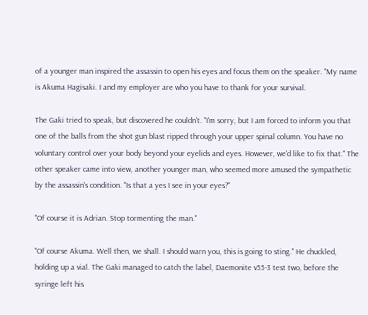of a younger man inspired the assassin to open his eyes and focus them on the speaker. "My name is Akuma Hagisaki. I and my employer are who you have to thank for your survival.

The Gaki tried to speak, but discovered he couldn't. "I'm sorry, but I am forced to inform you that one of the balls from the shot gun blast ripped through your upper spinal column. You have no voluntary control over your body beyond your eyelids and eyes. However, we'd like to fix that." The other speaker came into view, another younger man, who seemed more amused the sympathetic by the assassin's condition. "Is that a yes I see in your eyes?"

"Of course it is Adrian. Stop tormenting the man."

"Of course Akuma. Well then, we shall. I should warn you, this is going to sting." He chuckled, holding up a vial. The Gaki managed to catch the label, Daemonite v55-3 test two, before the syringe left his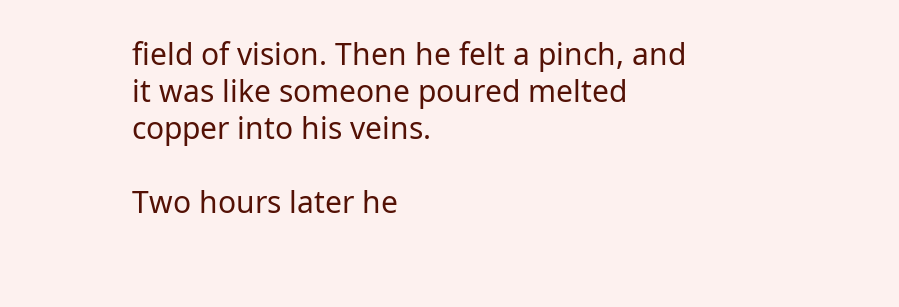field of vision. Then he felt a pinch, and it was like someone poured melted copper into his veins.

Two hours later he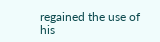regained the use of his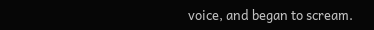voice, and began to scream.